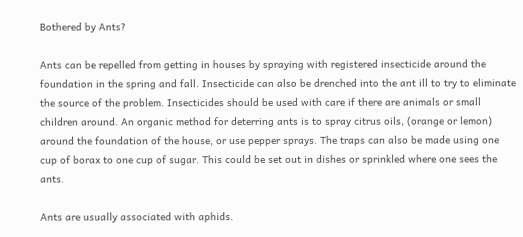Bothered by Ants?

Ants can be repelled from getting in houses by spraying with registered insecticide around the foundation in the spring and fall. Insecticide can also be drenched into the ant ill to try to eliminate the source of the problem. Insecticides should be used with care if there are animals or small children around. An organic method for deterring ants is to spray citrus oils, (orange or lemon) around the foundation of the house, or use pepper sprays. The traps can also be made using one cup of borax to one cup of sugar. This could be set out in dishes or sprinkled where one sees the ants.

Ants are usually associated with aphids.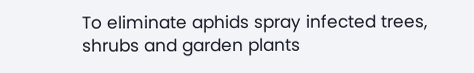To eliminate aphids spray infected trees, shrubs and garden plants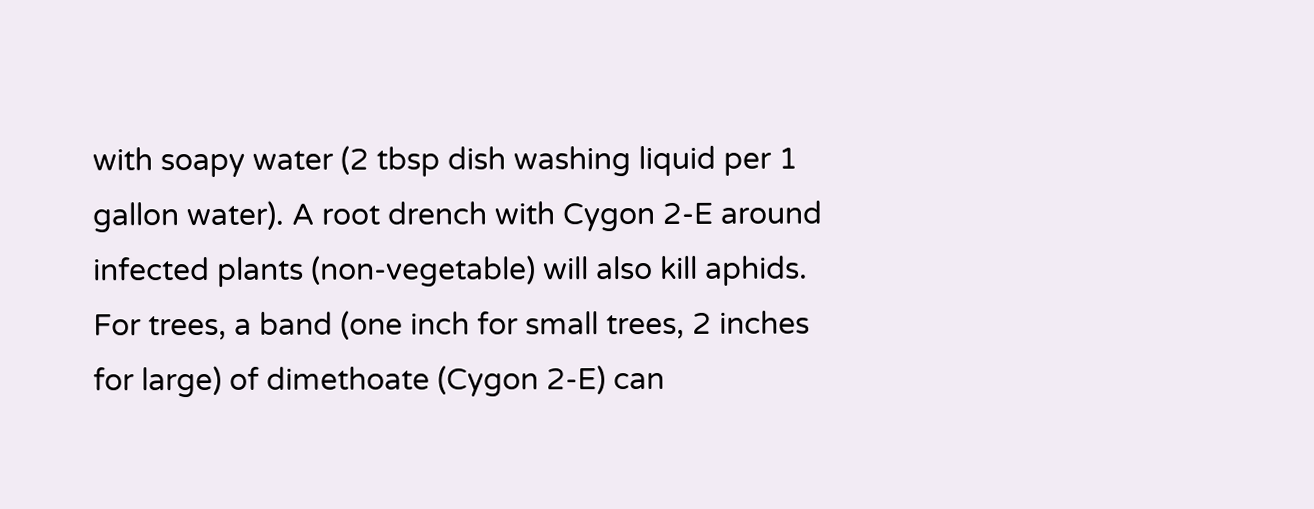with soapy water (2 tbsp dish washing liquid per 1 gallon water). A root drench with Cygon 2-E around infected plants (non-vegetable) will also kill aphids. For trees, a band (one inch for small trees, 2 inches for large) of dimethoate (Cygon 2-E) can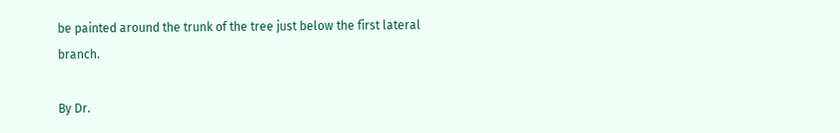be painted around the trunk of the tree just below the first lateral branch.

By Dr.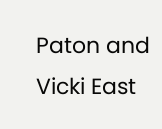Paton and Vicki East